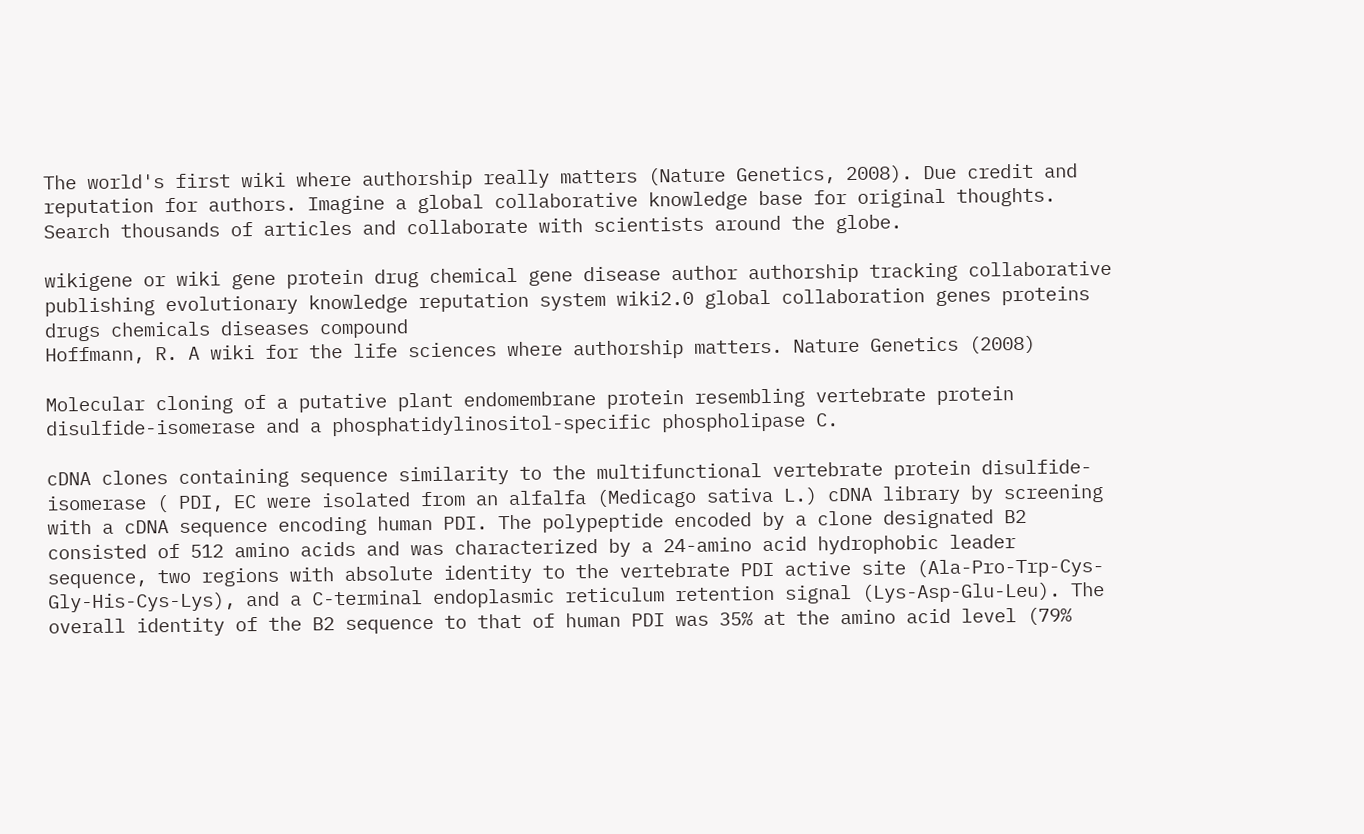The world's first wiki where authorship really matters (Nature Genetics, 2008). Due credit and reputation for authors. Imagine a global collaborative knowledge base for original thoughts. Search thousands of articles and collaborate with scientists around the globe.

wikigene or wiki gene protein drug chemical gene disease author authorship tracking collaborative publishing evolutionary knowledge reputation system wiki2.0 global collaboration genes proteins drugs chemicals diseases compound
Hoffmann, R. A wiki for the life sciences where authorship matters. Nature Genetics (2008)

Molecular cloning of a putative plant endomembrane protein resembling vertebrate protein disulfide-isomerase and a phosphatidylinositol-specific phospholipase C.

cDNA clones containing sequence similarity to the multifunctional vertebrate protein disulfide-isomerase ( PDI, EC were isolated from an alfalfa (Medicago sativa L.) cDNA library by screening with a cDNA sequence encoding human PDI. The polypeptide encoded by a clone designated B2 consisted of 512 amino acids and was characterized by a 24-amino acid hydrophobic leader sequence, two regions with absolute identity to the vertebrate PDI active site (Ala-Pro-Trp-Cys-Gly-His-Cys-Lys), and a C-terminal endoplasmic reticulum retention signal (Lys-Asp-Glu-Leu). The overall identity of the B2 sequence to that of human PDI was 35% at the amino acid level (79%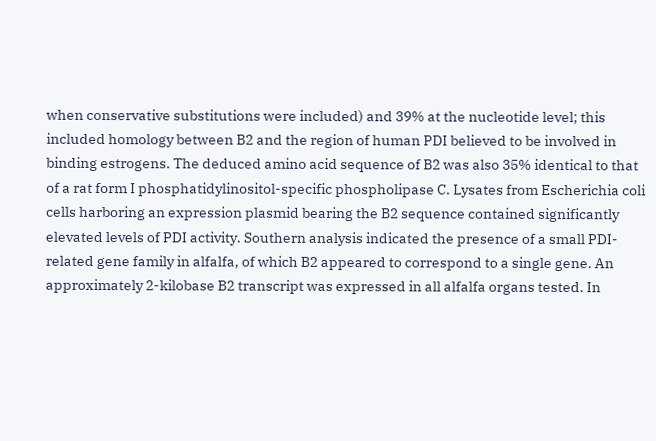when conservative substitutions were included) and 39% at the nucleotide level; this included homology between B2 and the region of human PDI believed to be involved in binding estrogens. The deduced amino acid sequence of B2 was also 35% identical to that of a rat form I phosphatidylinositol-specific phospholipase C. Lysates from Escherichia coli cells harboring an expression plasmid bearing the B2 sequence contained significantly elevated levels of PDI activity. Southern analysis indicated the presence of a small PDI-related gene family in alfalfa, of which B2 appeared to correspond to a single gene. An approximately 2-kilobase B2 transcript was expressed in all alfalfa organs tested. In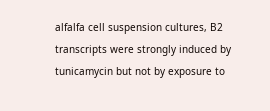alfalfa cell suspension cultures, B2 transcripts were strongly induced by tunicamycin but not by exposure to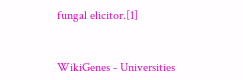fungal elicitor.[1]


WikiGenes - Universities